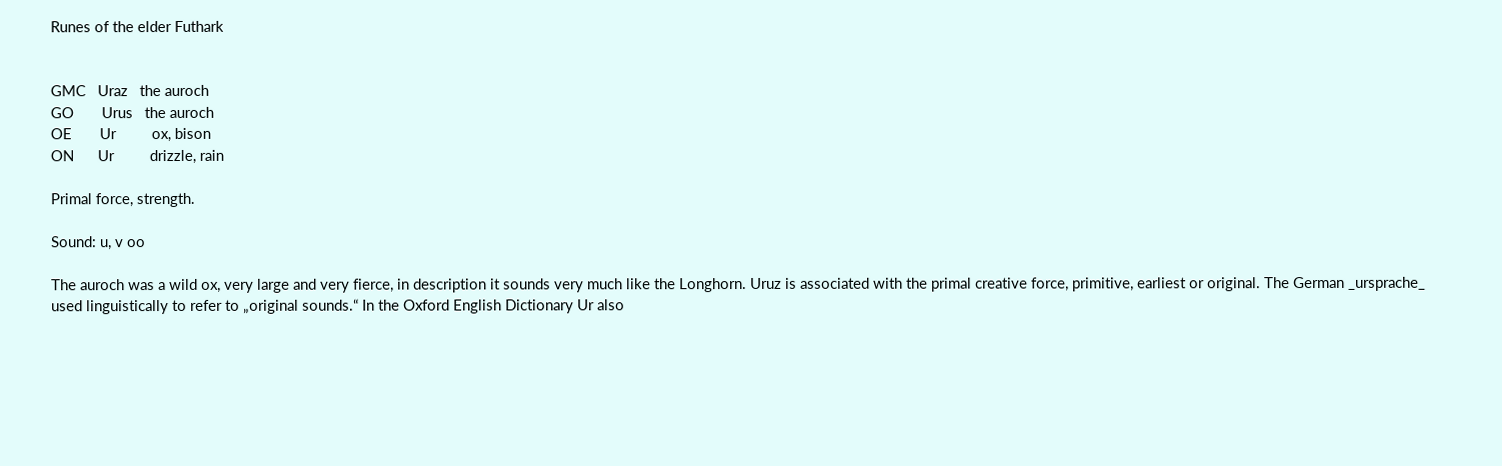Runes of the elder Futhark


GMC   Uraz   the auroch
GO       Urus   the auroch
OE       Ur         ox, bison
ON      Ur         drizzle, rain

Primal force, strength.

Sound: u, v oo

The auroch was a wild ox, very large and very fierce, in description it sounds very much like the Longhorn. Uruz is associated with the primal creative force, primitive, earliest or original. The German _ursprache_ used linguistically to refer to „original sounds.“ In the Oxford English Dictionary Ur also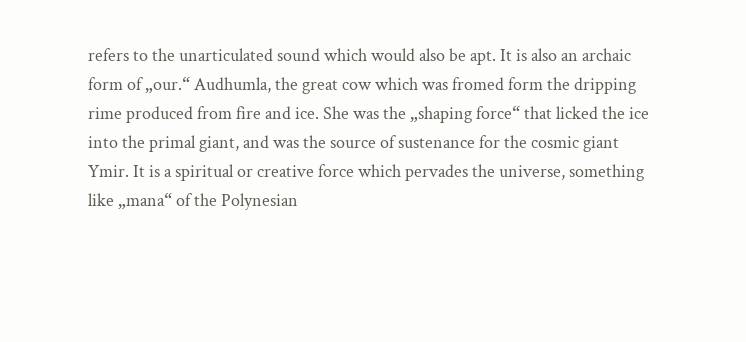refers to the unarticulated sound which would also be apt. It is also an archaic form of „our.“ Audhumla, the great cow which was fromed form the dripping rime produced from fire and ice. She was the „shaping force“ that licked the ice into the primal giant, and was the source of sustenance for the cosmic giant Ymir. It is a spiritual or creative force which pervades the universe, something like „mana“ of the Polynesian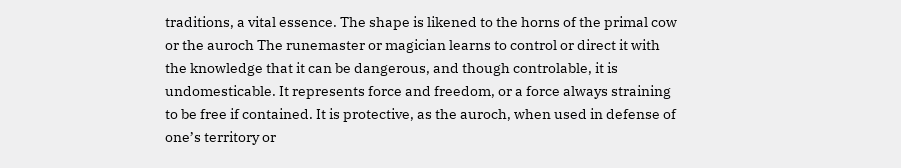traditions, a vital essence. The shape is likened to the horns of the primal cow or the auroch The runemaster or magician learns to control or direct it with the knowledge that it can be dangerous, and though controlable, it is undomesticable. It represents force and freedom, or a force always straining to be free if contained. It is protective, as the auroch, when used in defense of one’s territory or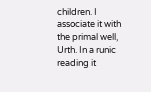children. I associate it with the primal well, Urth. In a runic reading it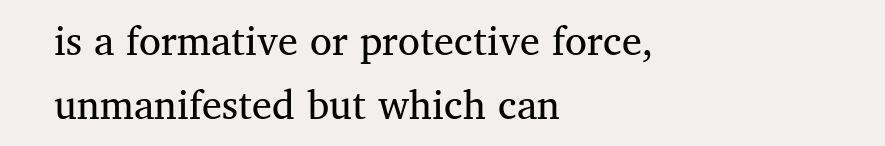is a formative or protective force, unmanifested but which can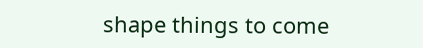shape things to come